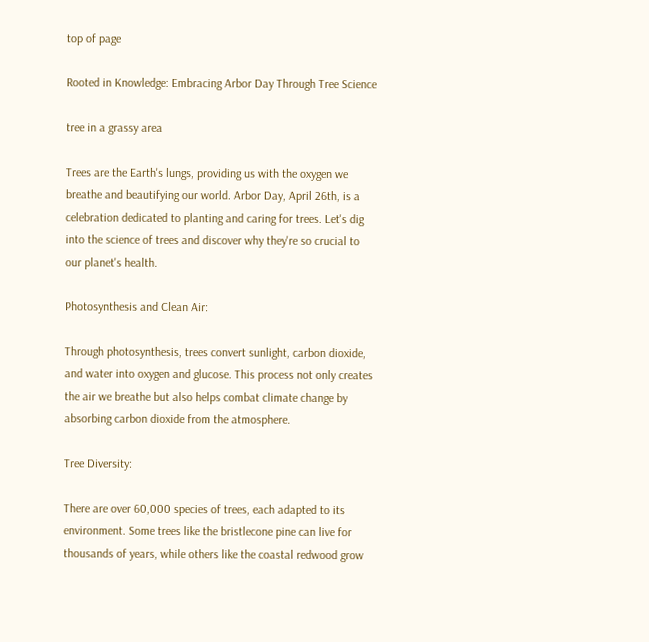top of page

Rooted in Knowledge: Embracing Arbor Day Through Tree Science

tree in a grassy area

Trees are the Earth's lungs, providing us with the oxygen we breathe and beautifying our world. Arbor Day, April 26th, is a celebration dedicated to planting and caring for trees. Let's dig into the science of trees and discover why they're so crucial to our planet's health.

Photosynthesis and Clean Air:

Through photosynthesis, trees convert sunlight, carbon dioxide, and water into oxygen and glucose. This process not only creates the air we breathe but also helps combat climate change by absorbing carbon dioxide from the atmosphere.

Tree Diversity:

There are over 60,000 species of trees, each adapted to its environment. Some trees like the bristlecone pine can live for thousands of years, while others like the coastal redwood grow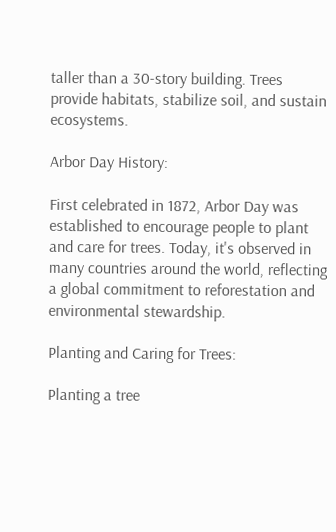taller than a 30-story building. Trees provide habitats, stabilize soil, and sustain ecosystems.

Arbor Day History:

First celebrated in 1872, Arbor Day was established to encourage people to plant and care for trees. Today, it's observed in many countries around the world, reflecting a global commitment to reforestation and environmental stewardship.

Planting and Caring for Trees:

Planting a tree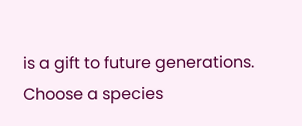is a gift to future generations. Choose a species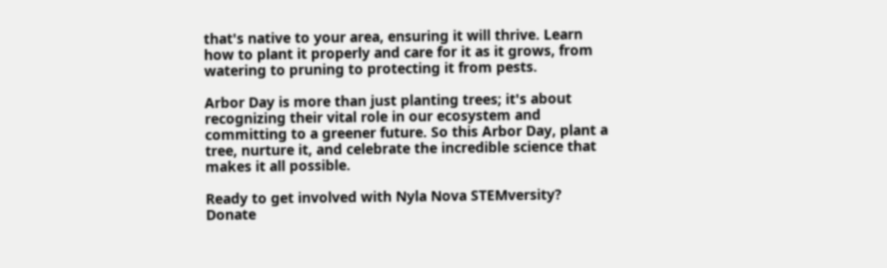that's native to your area, ensuring it will thrive. Learn how to plant it properly and care for it as it grows, from watering to pruning to protecting it from pests.

Arbor Day is more than just planting trees; it's about recognizing their vital role in our ecosystem and committing to a greener future. So this Arbor Day, plant a tree, nurture it, and celebrate the incredible science that makes it all possible.

Ready to get involved with Nyla Nova STEMversity? Donate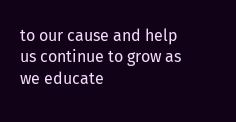to our cause and help us continue to grow as we educate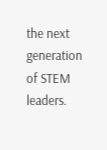the next generation of STEM leaders.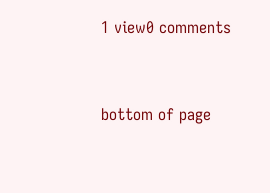1 view0 comments


bottom of page